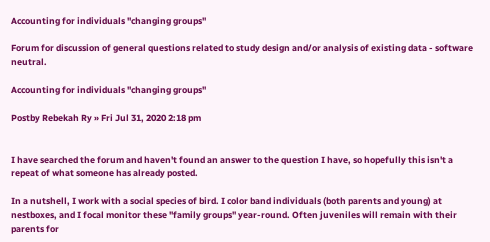Accounting for individuals "changing groups"

Forum for discussion of general questions related to study design and/or analysis of existing data - software neutral.

Accounting for individuals "changing groups"

Postby Rebekah Ry » Fri Jul 31, 2020 2:18 pm


I have searched the forum and haven't found an answer to the question I have, so hopefully this isn't a repeat of what someone has already posted.

In a nutshell, I work with a social species of bird. I color band individuals (both parents and young) at nestboxes, and I focal monitor these "family groups" year-round. Often juveniles will remain with their parents for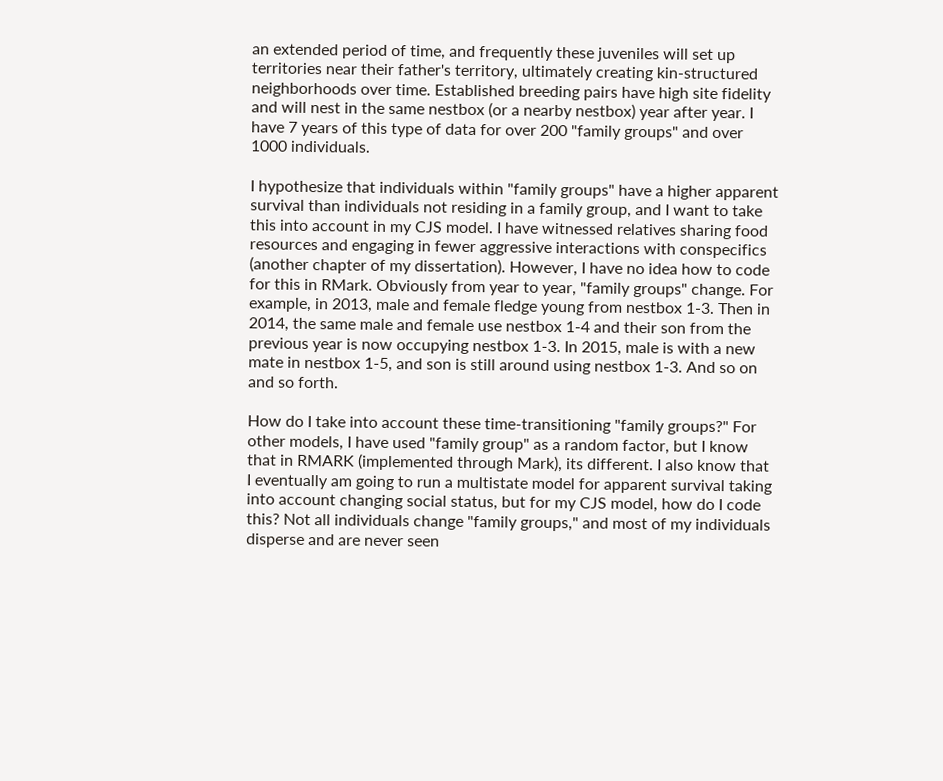an extended period of time, and frequently these juveniles will set up territories near their father's territory, ultimately creating kin-structured neighborhoods over time. Established breeding pairs have high site fidelity and will nest in the same nestbox (or a nearby nestbox) year after year. I have 7 years of this type of data for over 200 "family groups" and over 1000 individuals.

I hypothesize that individuals within "family groups" have a higher apparent survival than individuals not residing in a family group, and I want to take this into account in my CJS model. I have witnessed relatives sharing food resources and engaging in fewer aggressive interactions with conspecifics (another chapter of my dissertation). However, I have no idea how to code for this in RMark. Obviously from year to year, "family groups" change. For example, in 2013, male and female fledge young from nestbox 1-3. Then in 2014, the same male and female use nestbox 1-4 and their son from the previous year is now occupying nestbox 1-3. In 2015, male is with a new mate in nestbox 1-5, and son is still around using nestbox 1-3. And so on and so forth.

How do I take into account these time-transitioning "family groups?" For other models, I have used "family group" as a random factor, but I know that in RMARK (implemented through Mark), its different. I also know that I eventually am going to run a multistate model for apparent survival taking into account changing social status, but for my CJS model, how do I code this? Not all individuals change "family groups," and most of my individuals disperse and are never seen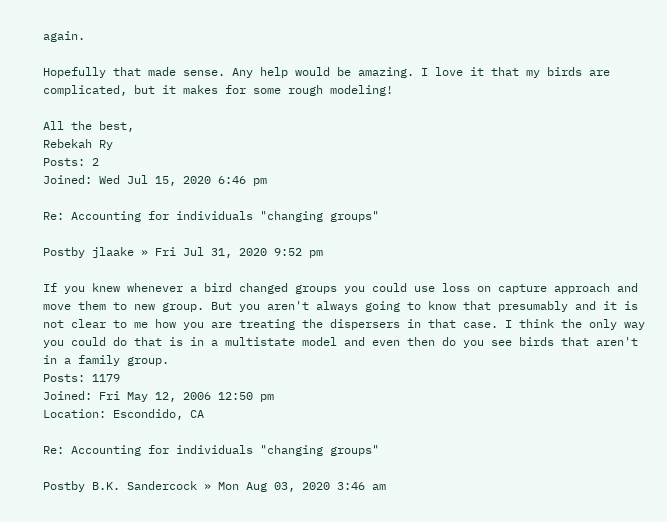again.

Hopefully that made sense. Any help would be amazing. I love it that my birds are complicated, but it makes for some rough modeling!

All the best,
Rebekah Ry
Posts: 2
Joined: Wed Jul 15, 2020 6:46 pm

Re: Accounting for individuals "changing groups"

Postby jlaake » Fri Jul 31, 2020 9:52 pm

If you knew whenever a bird changed groups you could use loss on capture approach and move them to new group. But you aren't always going to know that presumably and it is not clear to me how you are treating the dispersers in that case. I think the only way you could do that is in a multistate model and even then do you see birds that aren't in a family group.
Posts: 1179
Joined: Fri May 12, 2006 12:50 pm
Location: Escondido, CA

Re: Accounting for individuals "changing groups"

Postby B.K. Sandercock » Mon Aug 03, 2020 3:46 am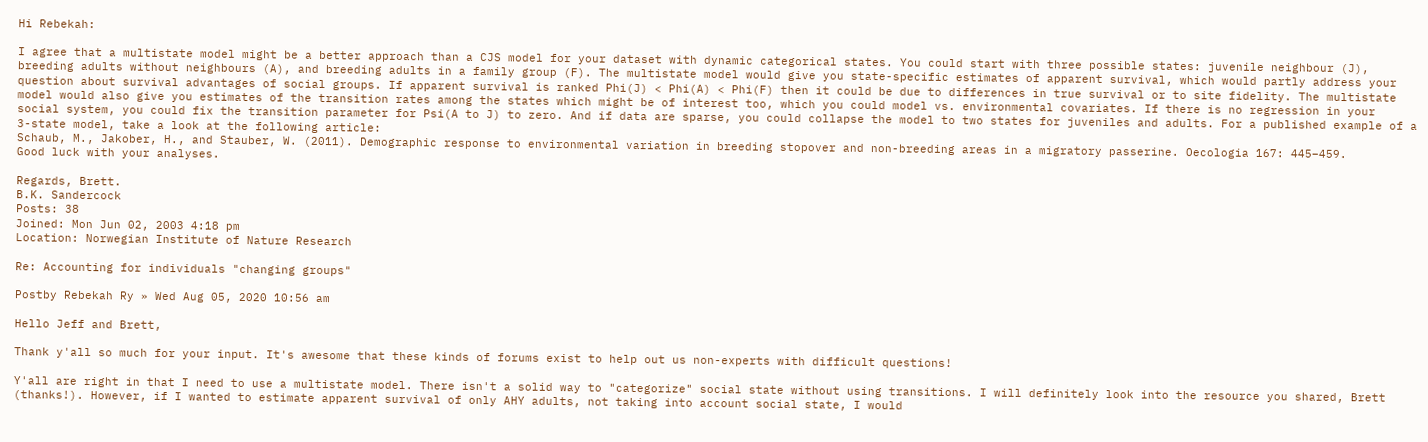Hi Rebekah:

I agree that a multistate model might be a better approach than a CJS model for your dataset with dynamic categorical states. You could start with three possible states: juvenile neighbour (J), breeding adults without neighbours (A), and breeding adults in a family group (F). The multistate model would give you state-specific estimates of apparent survival, which would partly address your question about survival advantages of social groups. If apparent survival is ranked Phi(J) < Phi(A) < Phi(F) then it could be due to differences in true survival or to site fidelity. The multistate model would also give you estimates of the transition rates among the states which might be of interest too, which you could model vs. environmental covariates. If there is no regression in your social system, you could fix the transition parameter for Psi(A to J) to zero. And if data are sparse, you could collapse the model to two states for juveniles and adults. For a published example of a 3-state model, take a look at the following article:
Schaub, M., Jakober, H., and Stauber, W. (2011). Demographic response to environmental variation in breeding stopover and non-breeding areas in a migratory passerine. Oecologia 167: 445–459.
Good luck with your analyses.

Regards, Brett.
B.K. Sandercock
Posts: 38
Joined: Mon Jun 02, 2003 4:18 pm
Location: Norwegian Institute of Nature Research

Re: Accounting for individuals "changing groups"

Postby Rebekah Ry » Wed Aug 05, 2020 10:56 am

Hello Jeff and Brett,

Thank y'all so much for your input. It's awesome that these kinds of forums exist to help out us non-experts with difficult questions!

Y'all are right in that I need to use a multistate model. There isn't a solid way to "categorize" social state without using transitions. I will definitely look into the resource you shared, Brett (thanks!). However, if I wanted to estimate apparent survival of only AHY adults, not taking into account social state, I would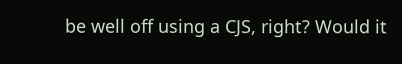be well off using a CJS, right? Would it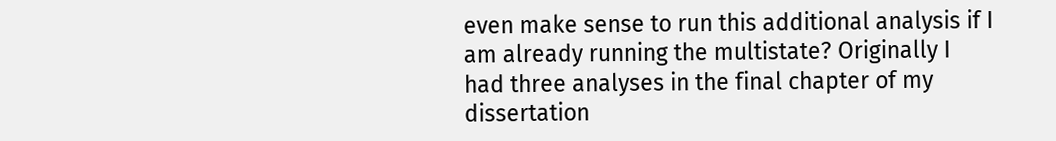even make sense to run this additional analysis if I am already running the multistate? Originally I had three analyses in the final chapter of my dissertation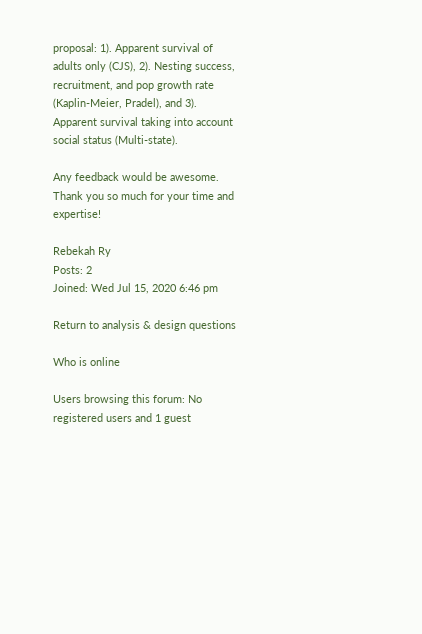proposal: 1). Apparent survival of adults only (CJS), 2). Nesting success, recruitment, and pop growth rate (Kaplin-Meier, Pradel), and 3). Apparent survival taking into account social status (Multi-state).

Any feedback would be awesome. Thank you so much for your time and expertise!

Rebekah Ry
Posts: 2
Joined: Wed Jul 15, 2020 6:46 pm

Return to analysis & design questions

Who is online

Users browsing this forum: No registered users and 1 guest